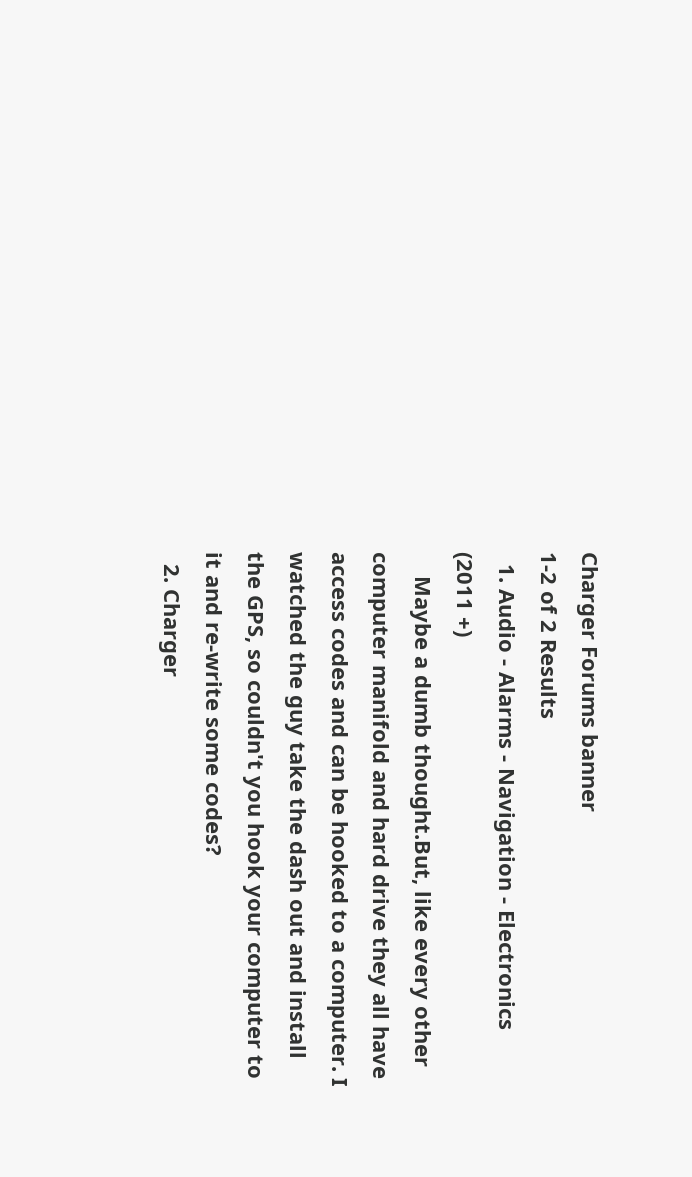Charger Forums banner
1-2 of 2 Results
  1. Audio - Alarms - Navigation - Electronics (2011 +)
    Maybe a dumb thought.But, like every other computer manifold and hard drive they all have access codes and can be hooked to a computer. I watched the guy take the dash out and install the GPS, so couldn't you hook your computer to it and re-write some codes?
  2. Charger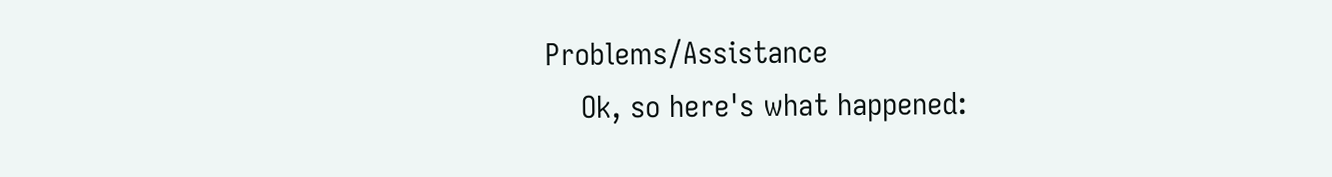Problems/Assistance
    Ok, so here's what happened: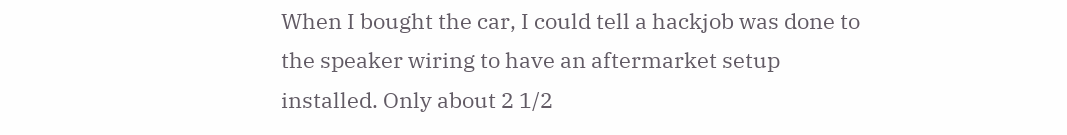When I bought the car, I could tell a hackjob was done to the speaker wiring to have an aftermarket setup installed. Only about 2 1/2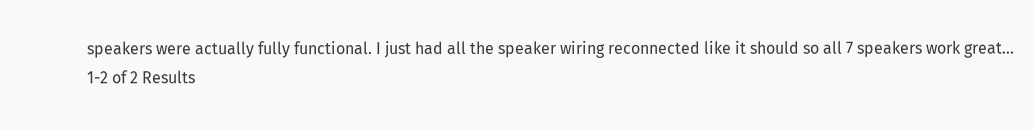speakers were actually fully functional. I just had all the speaker wiring reconnected like it should so all 7 speakers work great...
1-2 of 2 Results